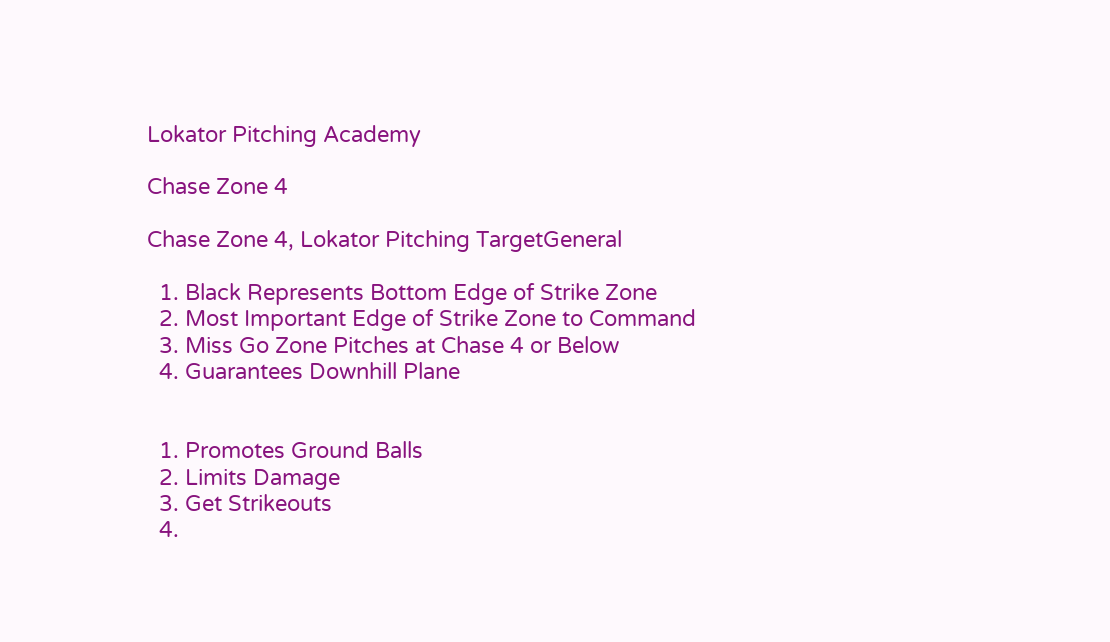Lokator Pitching Academy

Chase Zone 4

Chase Zone 4, Lokator Pitching TargetGeneral

  1. Black Represents Bottom Edge of Strike Zone
  2. Most Important Edge of Strike Zone to Command
  3. Miss Go Zone Pitches at Chase 4 or Below
  4. Guarantees Downhill Plane


  1. Promotes Ground Balls
  2. Limits Damage
  3. Get Strikeouts
  4.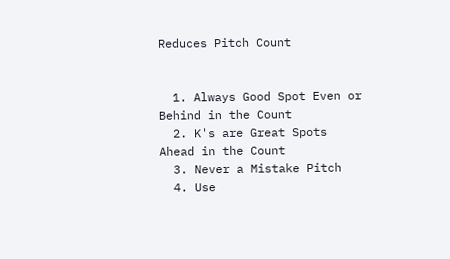Reduces Pitch Count


  1. Always Good Spot Even or Behind in the Count
  2. K's are Great Spots Ahead in the Count
  3. Never a Mistake Pitch
  4. Use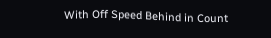With Off Speed Behind in Count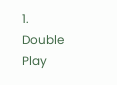1. Double Play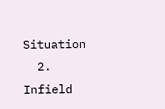Situation
  2. Infield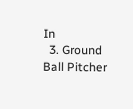In
  3. Ground Ball Pitcher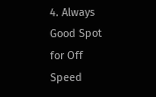4. Always Good Spot for Off Speed